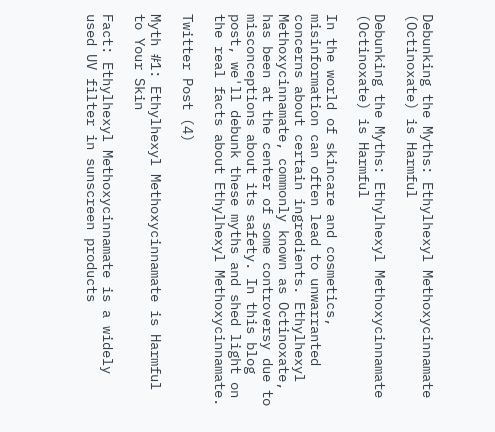Debunking the Myths: Ethylhexyl Methoxycinnamate (Octinoxate) is Harmful

Debunking the Myths: Ethylhexyl Methoxycinnamate (Octinoxate) is Harmful

In the world of skincare and cosmetics, misinformation can often lead to unwarranted concerns about certain ingredients. Ethylhexyl Methoxycinnamate, commonly known as Octinoxate, has been at the center of some controversy due to misconceptions about its safety. In this blog post, we'll debunk these myths and shed light on the real facts about Ethylhexyl Methoxycinnamate.

Twitter Post (4)

Myth #1: Ethylhexyl Methoxycinnamate is Harmful to Your Skin

Fact: Ethylhexyl Methoxycinnamate is a widely used UV filter in sunscreen products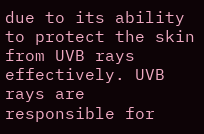due to its ability to protect the skin from UVB rays effectively. UVB rays are responsible for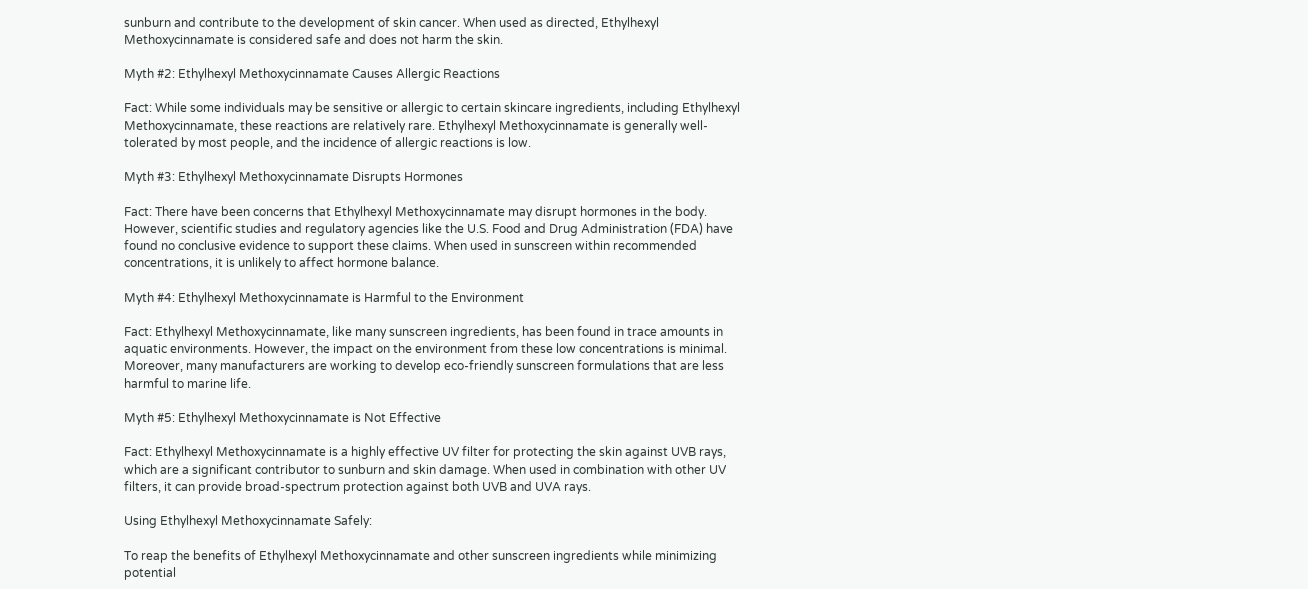sunburn and contribute to the development of skin cancer. When used as directed, Ethylhexyl Methoxycinnamate is considered safe and does not harm the skin.

Myth #2: Ethylhexyl Methoxycinnamate Causes Allergic Reactions

Fact: While some individuals may be sensitive or allergic to certain skincare ingredients, including Ethylhexyl Methoxycinnamate, these reactions are relatively rare. Ethylhexyl Methoxycinnamate is generally well-tolerated by most people, and the incidence of allergic reactions is low.

Myth #3: Ethylhexyl Methoxycinnamate Disrupts Hormones

Fact: There have been concerns that Ethylhexyl Methoxycinnamate may disrupt hormones in the body. However, scientific studies and regulatory agencies like the U.S. Food and Drug Administration (FDA) have found no conclusive evidence to support these claims. When used in sunscreen within recommended concentrations, it is unlikely to affect hormone balance.

Myth #4: Ethylhexyl Methoxycinnamate is Harmful to the Environment

Fact: Ethylhexyl Methoxycinnamate, like many sunscreen ingredients, has been found in trace amounts in aquatic environments. However, the impact on the environment from these low concentrations is minimal. Moreover, many manufacturers are working to develop eco-friendly sunscreen formulations that are less harmful to marine life.

Myth #5: Ethylhexyl Methoxycinnamate is Not Effective

Fact: Ethylhexyl Methoxycinnamate is a highly effective UV filter for protecting the skin against UVB rays, which are a significant contributor to sunburn and skin damage. When used in combination with other UV filters, it can provide broad-spectrum protection against both UVB and UVA rays.

Using Ethylhexyl Methoxycinnamate Safely:

To reap the benefits of Ethylhexyl Methoxycinnamate and other sunscreen ingredients while minimizing potential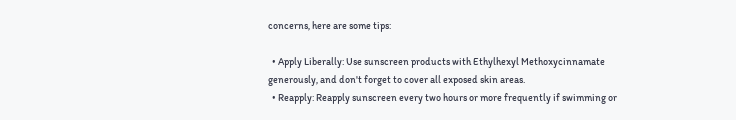concerns, here are some tips:

  • Apply Liberally: Use sunscreen products with Ethylhexyl Methoxycinnamate generously, and don't forget to cover all exposed skin areas.
  • Reapply: Reapply sunscreen every two hours or more frequently if swimming or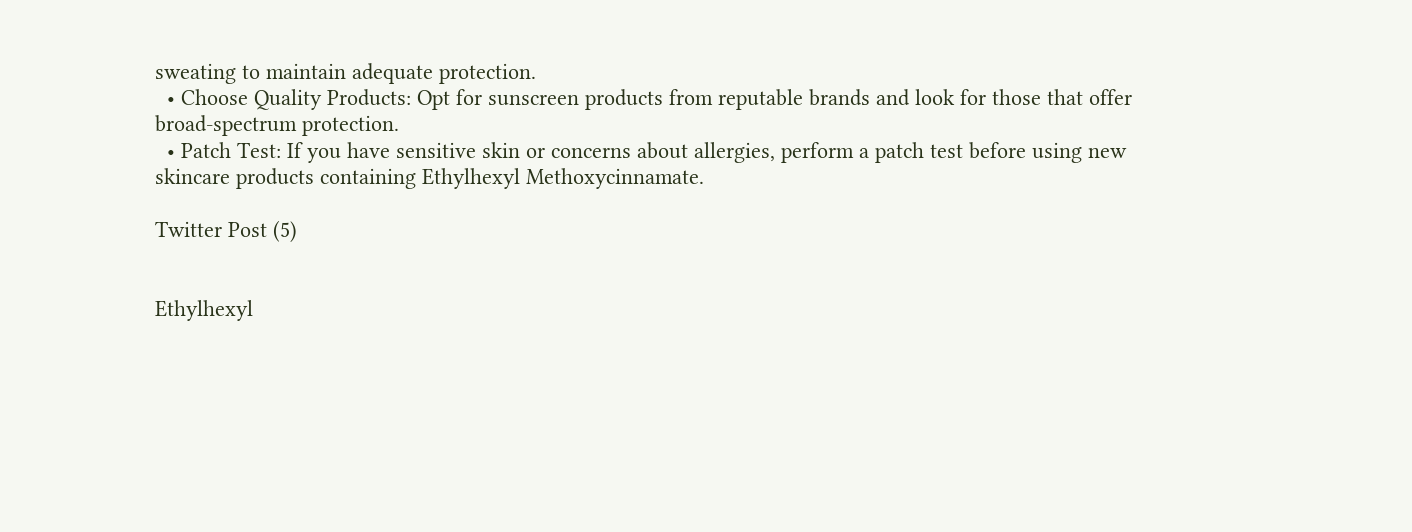sweating to maintain adequate protection.
  • Choose Quality Products: Opt for sunscreen products from reputable brands and look for those that offer broad-spectrum protection.
  • Patch Test: If you have sensitive skin or concerns about allergies, perform a patch test before using new skincare products containing Ethylhexyl Methoxycinnamate.

Twitter Post (5)


Ethylhexyl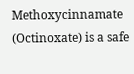Methoxycinnamate (Octinoxate) is a safe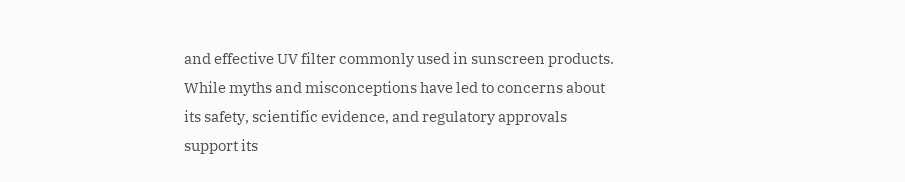and effective UV filter commonly used in sunscreen products. While myths and misconceptions have led to concerns about its safety, scientific evidence, and regulatory approvals support its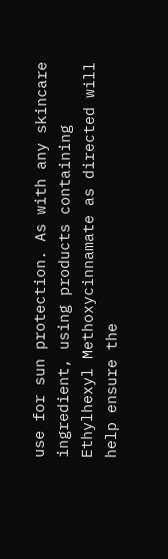use for sun protection. As with any skincare ingredient, using products containing Ethylhexyl Methoxycinnamate as directed will help ensure the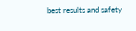best results and safety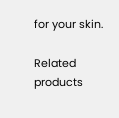for your skin.

Related products